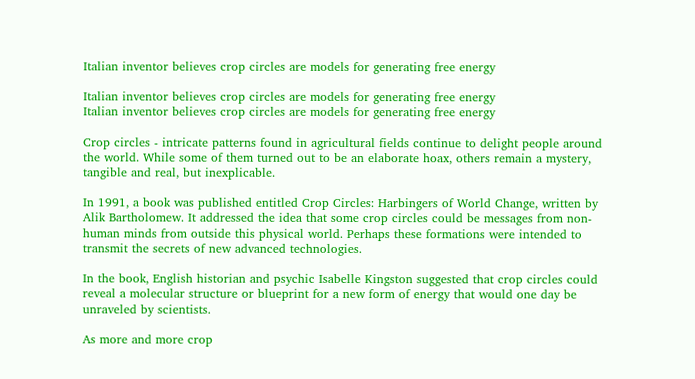Italian inventor believes crop circles are models for generating free energy

Italian inventor believes crop circles are models for generating free energy
Italian inventor believes crop circles are models for generating free energy

Crop circles - intricate patterns found in agricultural fields continue to delight people around the world. While some of them turned out to be an elaborate hoax, others remain a mystery, tangible and real, but inexplicable.

In 1991, a book was published entitled Crop Circles: Harbingers of World Change, written by Alik Bartholomew. It addressed the idea that some crop circles could be messages from non-human minds from outside this physical world. Perhaps these formations were intended to transmit the secrets of new advanced technologies.

In the book, English historian and psychic Isabelle Kingston suggested that crop circles could reveal a molecular structure or blueprint for a new form of energy that would one day be unraveled by scientists.

As more and more crop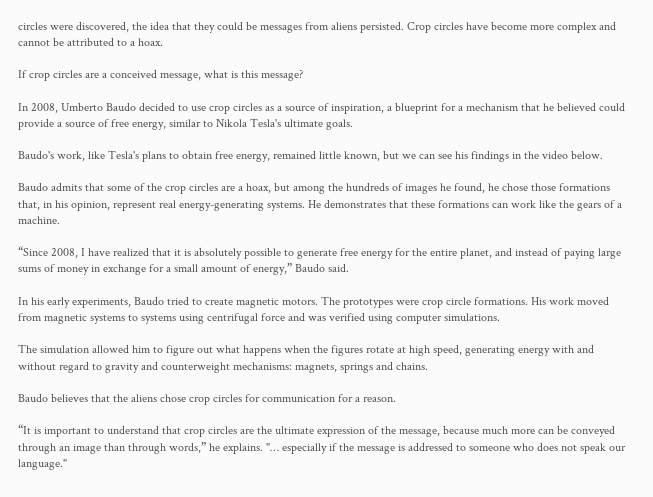circles were discovered, the idea that they could be messages from aliens persisted. Crop circles have become more complex and cannot be attributed to a hoax.

If crop circles are a conceived message, what is this message?

In 2008, Umberto Baudo decided to use crop circles as a source of inspiration, a blueprint for a mechanism that he believed could provide a source of free energy, similar to Nikola Tesla's ultimate goals.

Baudo's work, like Tesla's plans to obtain free energy, remained little known, but we can see his findings in the video below.

Baudo admits that some of the crop circles are a hoax, but among the hundreds of images he found, he chose those formations that, in his opinion, represent real energy-generating systems. He demonstrates that these formations can work like the gears of a machine.

“Since 2008, I have realized that it is absolutely possible to generate free energy for the entire planet, and instead of paying large sums of money in exchange for a small amount of energy,” Baudo said.

In his early experiments, Baudo tried to create magnetic motors. The prototypes were crop circle formations. His work moved from magnetic systems to systems using centrifugal force and was verified using computer simulations.

The simulation allowed him to figure out what happens when the figures rotate at high speed, generating energy with and without regard to gravity and counterweight mechanisms: magnets, springs and chains.

Baudo believes that the aliens chose crop circles for communication for a reason.

“It is important to understand that crop circles are the ultimate expression of the message, because much more can be conveyed through an image than through words,” he explains. "… especially if the message is addressed to someone who does not speak our language."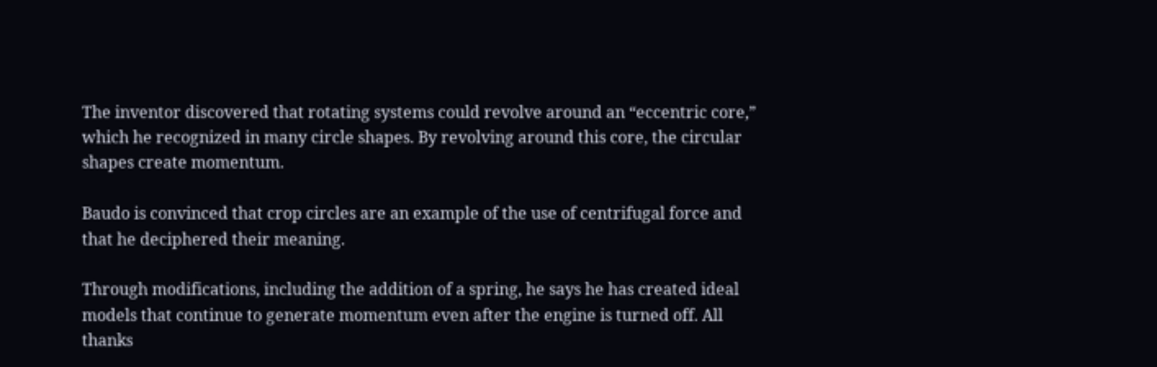The inventor discovered that rotating systems could revolve around an “eccentric core,” which he recognized in many circle shapes. By revolving around this core, the circular shapes create momentum.

Baudo is convinced that crop circles are an example of the use of centrifugal force and that he deciphered their meaning.

Through modifications, including the addition of a spring, he says he has created ideal models that continue to generate momentum even after the engine is turned off. All thanks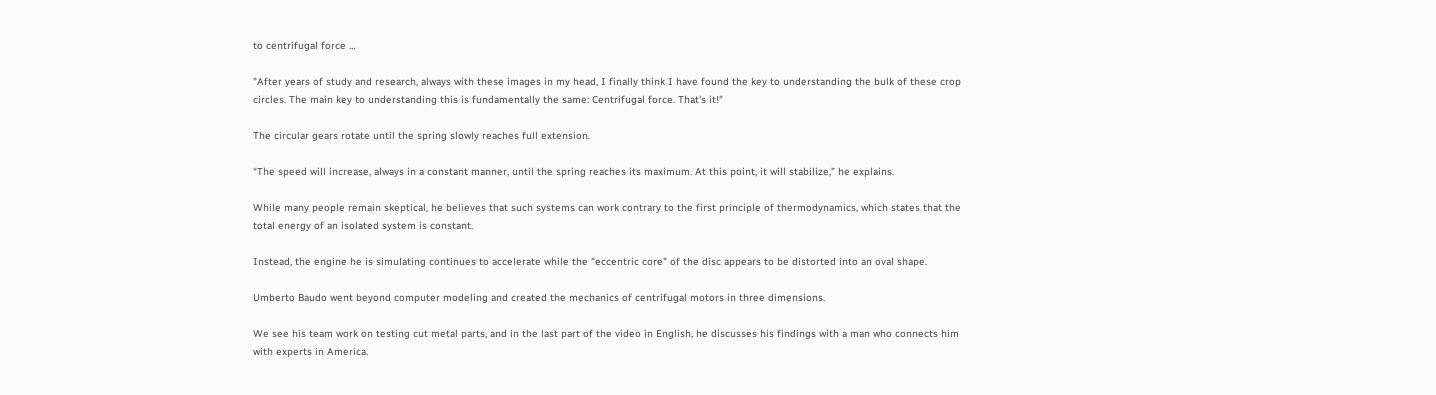to centrifugal force …

"After years of study and research, always with these images in my head, I finally think I have found the key to understanding the bulk of these crop circles. The main key to understanding this is fundamentally the same: Centrifugal force. That's it!"

The circular gears rotate until the spring slowly reaches full extension.

“The speed will increase, always in a constant manner, until the spring reaches its maximum. At this point, it will stabilize,” he explains.

While many people remain skeptical, he believes that such systems can work contrary to the first principle of thermodynamics, which states that the total energy of an isolated system is constant.

Instead, the engine he is simulating continues to accelerate while the "eccentric core" of the disc appears to be distorted into an oval shape.

Umberto Baudo went beyond computer modeling and created the mechanics of centrifugal motors in three dimensions.

We see his team work on testing cut metal parts, and in the last part of the video in English, he discusses his findings with a man who connects him with experts in America.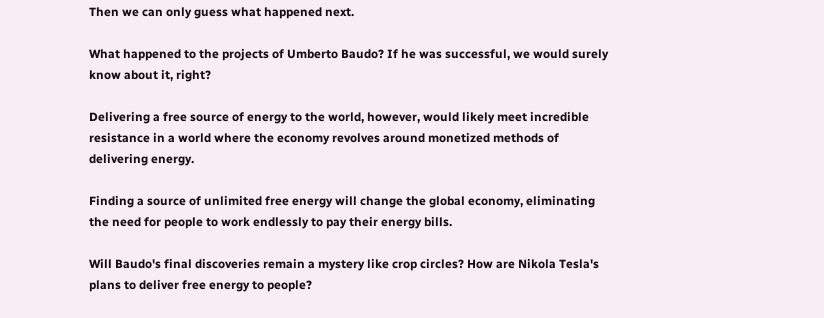Then we can only guess what happened next.

What happened to the projects of Umberto Baudo? If he was successful, we would surely know about it, right?

Delivering a free source of energy to the world, however, would likely meet incredible resistance in a world where the economy revolves around monetized methods of delivering energy.

Finding a source of unlimited free energy will change the global economy, eliminating the need for people to work endlessly to pay their energy bills.

Will Baudo's final discoveries remain a mystery like crop circles? How are Nikola Tesla's plans to deliver free energy to people?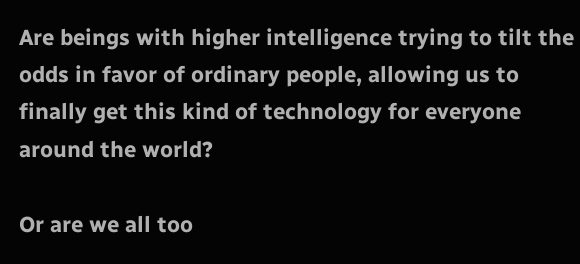Are beings with higher intelligence trying to tilt the odds in favor of ordinary people, allowing us to finally get this kind of technology for everyone around the world?

Or are we all too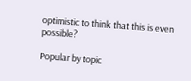optimistic to think that this is even possible?

Popular by topic